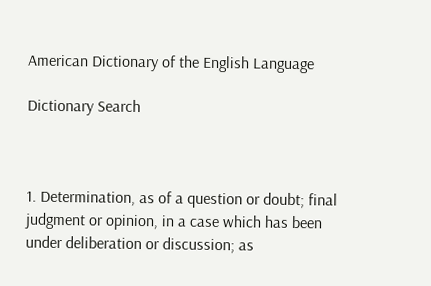American Dictionary of the English Language

Dictionary Search



1. Determination, as of a question or doubt; final judgment or opinion, in a case which has been under deliberation or discussion; as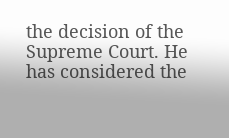the decision of the Supreme Court. He has considered the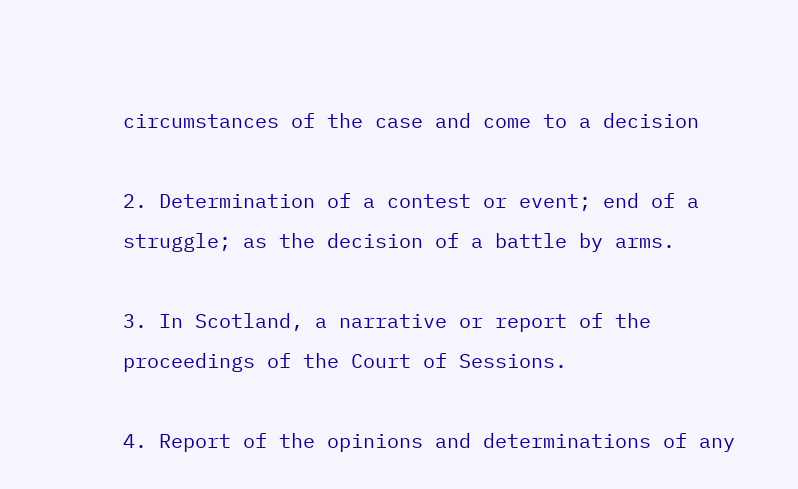circumstances of the case and come to a decision

2. Determination of a contest or event; end of a struggle; as the decision of a battle by arms.

3. In Scotland, a narrative or report of the proceedings of the Court of Sessions.

4. Report of the opinions and determinations of any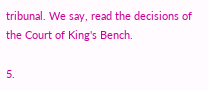tribunal. We say, read the decisions of the Court of King's Bench.

5.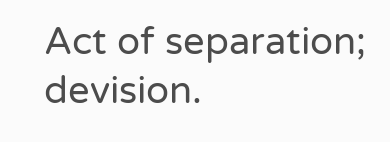Act of separation; devision.